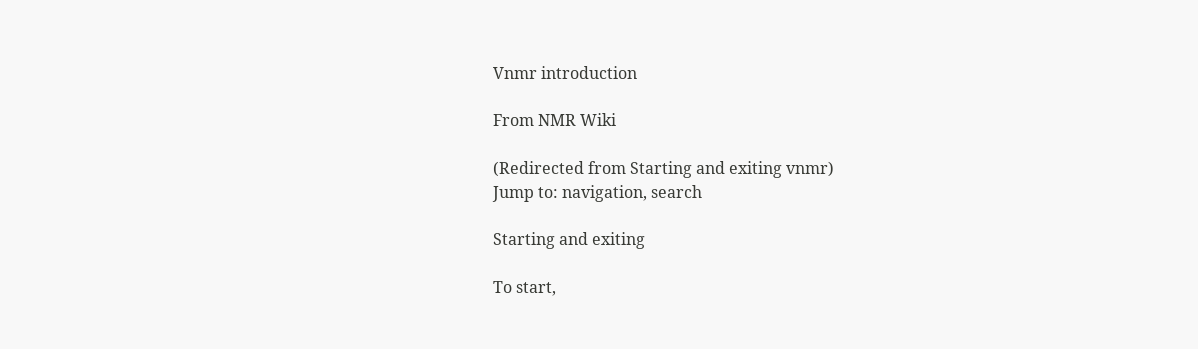Vnmr introduction

From NMR Wiki

(Redirected from Starting and exiting vnmr)
Jump to: navigation, search

Starting and exiting

To start,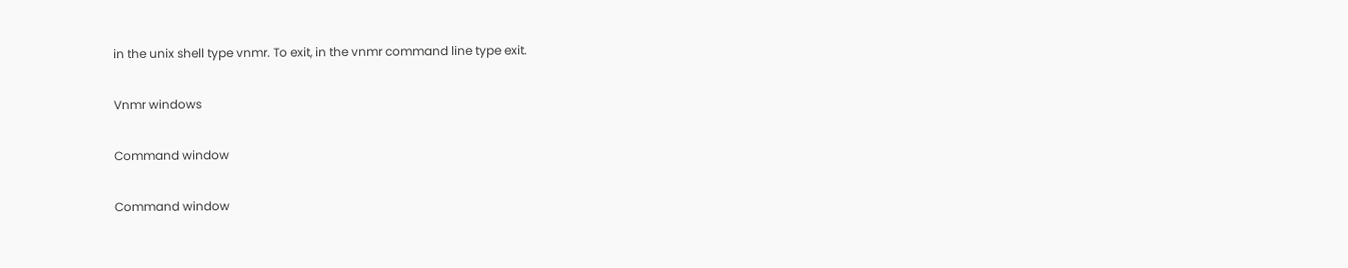in the unix shell type vnmr. To exit, in the vnmr command line type exit.

Vnmr windows

Command window

Command window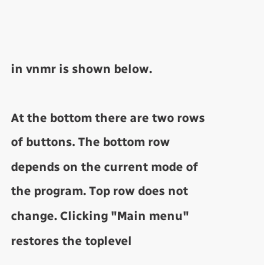in vnmr is shown below.

At the bottom there are two rows of buttons. The bottom row depends on the current mode of the program. Top row does not change. Clicking "Main menu" restores the toplevel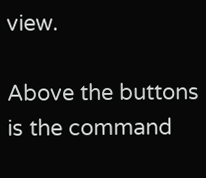view.

Above the buttons is the command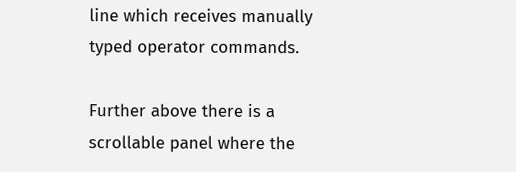line which receives manually typed operator commands.

Further above there is a scrollable panel where the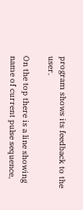program shows its feedback to the user.

On the top there is a line showing name of current pulse sequence,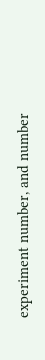experiment number, and number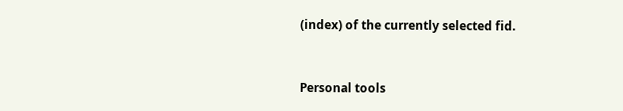(index) of the currently selected fid.


Personal tools